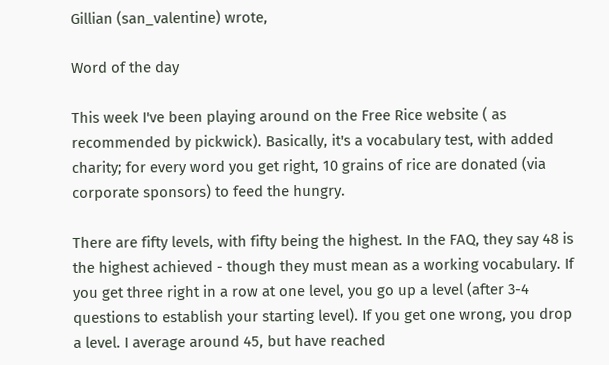Gillian (san_valentine) wrote,

Word of the day

This week I've been playing around on the Free Rice website ( as recommended by pickwick). Basically, it's a vocabulary test, with added charity; for every word you get right, 10 grains of rice are donated (via corporate sponsors) to feed the hungry.

There are fifty levels, with fifty being the highest. In the FAQ, they say 48 is the highest achieved - though they must mean as a working vocabulary. If you get three right in a row at one level, you go up a level (after 3-4 questions to establish your starting level). If you get one wrong, you drop a level. I average around 45, but have reached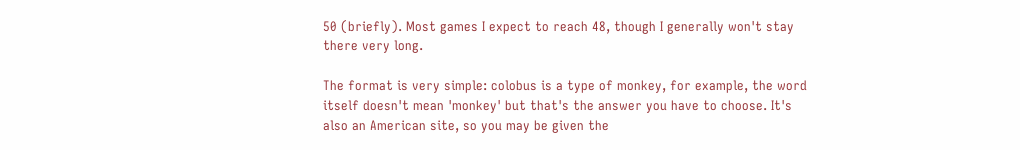50 (briefly). Most games I expect to reach 48, though I generally won't stay there very long.

The format is very simple: colobus is a type of monkey, for example, the word itself doesn't mean 'monkey' but that's the answer you have to choose. It's also an American site, so you may be given the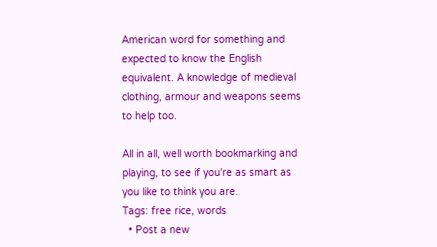American word for something and expected to know the English equivalent. A knowledge of medieval clothing, armour and weapons seems to help too.

All in all, well worth bookmarking and playing, to see if you're as smart as you like to think you are.
Tags: free rice, words
  • Post a new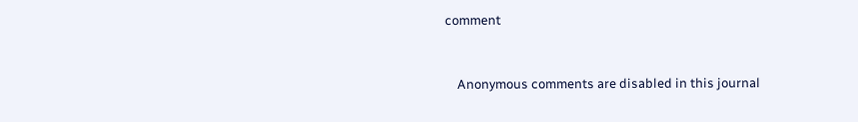comment


    Anonymous comments are disabled in this journal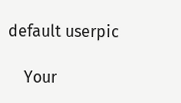default userpic

    Your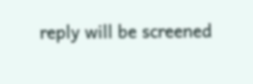reply will be screened